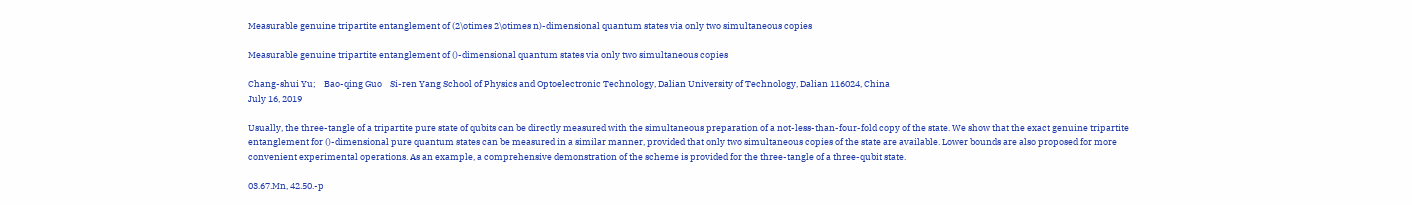Measurable genuine tripartite entanglement of (2\otimes 2\otimes n)-dimensional quantum states via only two simultaneous copies

Measurable genuine tripartite entanglement of ()-dimensional quantum states via only two simultaneous copies

Chang-shui Yu;    Bao-qing Guo    Si-ren Yang School of Physics and Optoelectronic Technology, Dalian University of Technology, Dalian 116024, China
July 16, 2019

Usually, the three-tangle of a tripartite pure state of qubits can be directly measured with the simultaneous preparation of a not-less-than-four-fold copy of the state. We show that the exact genuine tripartite entanglement for ()-dimensional pure quantum states can be measured in a similar manner, provided that only two simultaneous copies of the state are available. Lower bounds are also proposed for more convenient experimental operations. As an example, a comprehensive demonstration of the scheme is provided for the three-tangle of a three-qubit state.

03.67.Mn, 42.50.-p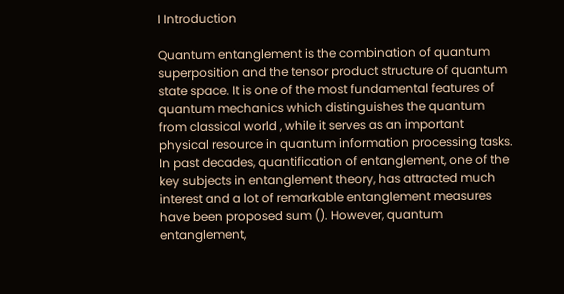I Introduction

Quantum entanglement is the combination of quantum superposition and the tensor product structure of quantum state space. It is one of the most fundamental features of quantum mechanics which distinguishes the quantum from classical world , while it serves as an important physical resource in quantum information processing tasks. In past decades, quantification of entanglement, one of the key subjects in entanglement theory, has attracted much interest and a lot of remarkable entanglement measures have been proposed sum (). However, quantum entanglement,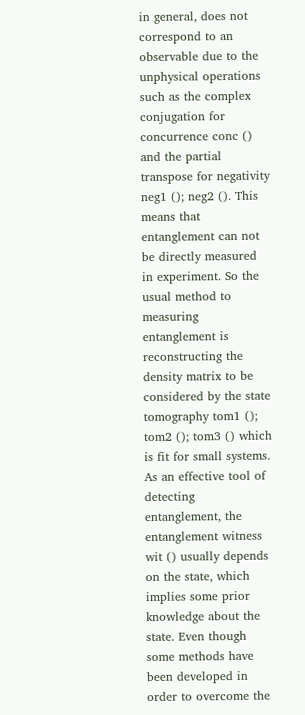in general, does not correspond to an observable due to the unphysical operations such as the complex conjugation for concurrence conc () and the partial transpose for negativity neg1 (); neg2 (). This means that entanglement can not be directly measured in experiment. So the usual method to measuring entanglement is reconstructing the density matrix to be considered by the state tomography tom1 (); tom2 (); tom3 () which is fit for small systems. As an effective tool of detecting entanglement, the entanglement witness wit () usually depends on the state, which implies some prior knowledge about the state. Even though some methods have been developed in order to overcome the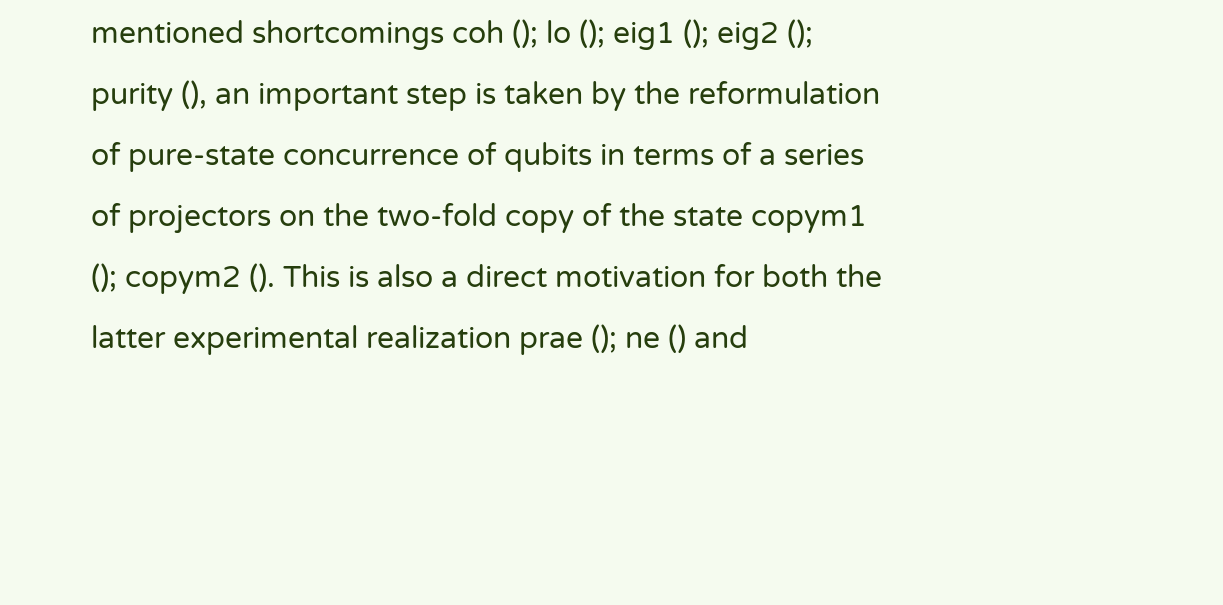mentioned shortcomings coh (); lo (); eig1 (); eig2 (); purity (), an important step is taken by the reformulation of pure-state concurrence of qubits in terms of a series of projectors on the two-fold copy of the state copym1 (); copym2 (). This is also a direct motivation for both the latter experimental realization prae (); ne () and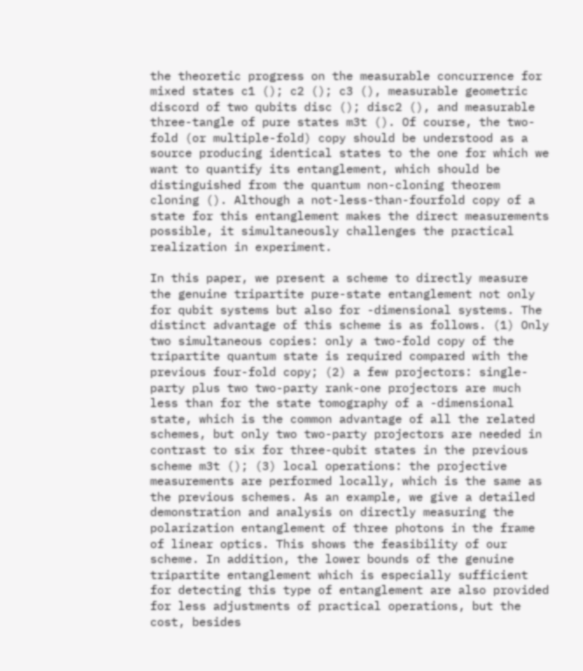the theoretic progress on the measurable concurrence for mixed states c1 (); c2 (); c3 (), measurable geometric discord of two qubits disc (); disc2 (), and measurable three-tangle of pure states m3t (). Of course, the two-fold (or multiple-fold) copy should be understood as a source producing identical states to the one for which we want to quantify its entanglement, which should be distinguished from the quantum non-cloning theorem cloning (). Although a not-less-than-fourfold copy of a state for this entanglement makes the direct measurements possible, it simultaneously challenges the practical realization in experiment.

In this paper, we present a scheme to directly measure the genuine tripartite pure-state entanglement not only for qubit systems but also for -dimensional systems. The distinct advantage of this scheme is as follows. (1) Only two simultaneous copies: only a two-fold copy of the tripartite quantum state is required compared with the previous four-fold copy; (2) a few projectors: single-party plus two two-party rank-one projectors are much less than for the state tomography of a -dimensional state, which is the common advantage of all the related schemes, but only two two-party projectors are needed in contrast to six for three-qubit states in the previous scheme m3t (); (3) local operations: the projective measurements are performed locally, which is the same as the previous schemes. As an example, we give a detailed demonstration and analysis on directly measuring the polarization entanglement of three photons in the frame of linear optics. This shows the feasibility of our scheme. In addition, the lower bounds of the genuine tripartite entanglement which is especially sufficient for detecting this type of entanglement are also provided for less adjustments of practical operations, but the cost, besides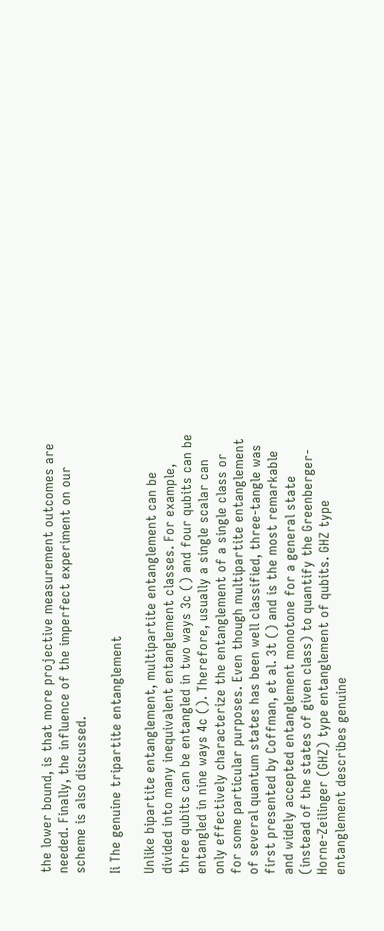the lower bound, is that more projective measurement outcomes are needed. Finally, the influence of the imperfect experiment on our scheme is also discussed.

Ii The genuine tripartite entanglement

Unlike bipartite entanglement, multipartite entanglement can be divided into many inequivalent entanglement classes. For example, three qubits can be entangled in two ways 3c () and four qubits can be entangled in nine ways 4c (). Therefore, usually a single scalar can only effectively characterize the entanglement of a single class or for some particular purposes. Even though multipartite entanglement of several quantum states has been well classified, three-tangle was first presented by Coffman, et al. 3t () and is the most remarkable and widely accepted entanglement monotone for a general state (instead of the states of given class) to quantify the Greenberger-Horne-Zeilinger (GHZ) type entanglement of qubits. GHZ type entanglement describes genuine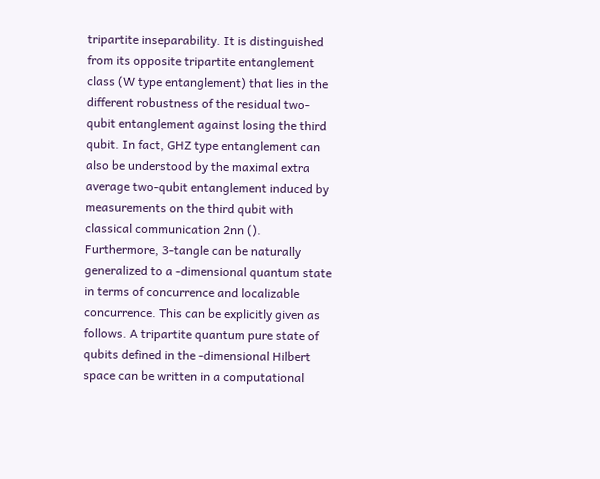tripartite inseparability. It is distinguished from its opposite tripartite entanglement class (W type entanglement) that lies in the different robustness of the residual two-qubit entanglement against losing the third qubit. In fact, GHZ type entanglement can also be understood by the maximal extra average two-qubit entanglement induced by measurements on the third qubit with classical communication 2nn (). Furthermore, 3-tangle can be naturally generalized to a -dimensional quantum state in terms of concurrence and localizable concurrence. This can be explicitly given as follows. A tripartite quantum pure state of qubits defined in the -dimensional Hilbert space can be written in a computational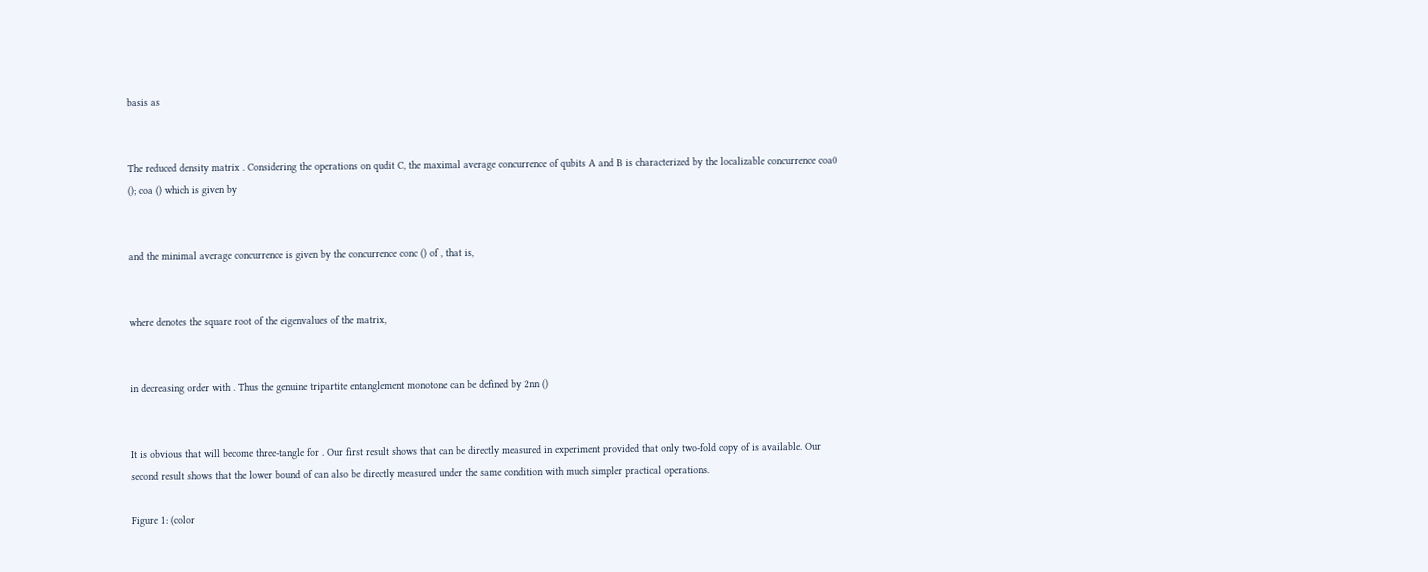basis as


The reduced density matrix . Considering the operations on qudit C, the maximal average concurrence of qubits A and B is characterized by the localizable concurrence coa0 (); coa () which is given by


and the minimal average concurrence is given by the concurrence conc () of , that is,


where denotes the square root of the eigenvalues of the matrix,


in decreasing order with . Thus the genuine tripartite entanglement monotone can be defined by 2nn ()


It is obvious that will become three-tangle for . Our first result shows that can be directly measured in experiment provided that only two-fold copy of is available. Our second result shows that the lower bound of can also be directly measured under the same condition with much simpler practical operations.

Figure 1: (color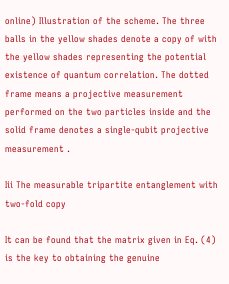online) Illustration of the scheme. The three balls in the yellow shades denote a copy of with the yellow shades representing the potential existence of quantum correlation. The dotted frame means a projective measurement performed on the two particles inside and the solid frame denotes a single-qubit projective measurement .

Iii The measurable tripartite entanglement with two-fold copy

It can be found that the matrix given in Eq. (4) is the key to obtaining the genuine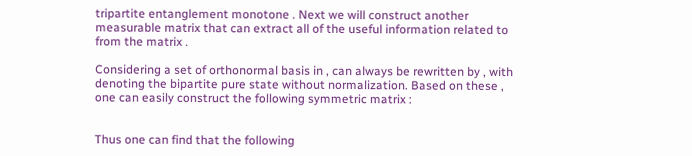tripartite entanglement monotone . Next we will construct another measurable matrix that can extract all of the useful information related to from the matrix .

Considering a set of orthonormal basis in , can always be rewritten by , with denoting the bipartite pure state without normalization. Based on these , one can easily construct the following symmetric matrix :


Thus one can find that the following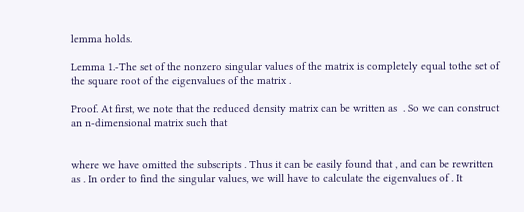lemma holds.

Lemma 1.-The set of the nonzero singular values of the matrix is completely equal tothe set of the square root of the eigenvalues of the matrix .

Proof. At first, we note that the reduced density matrix can be written as  . So we can construct an n-dimensional matrix such that


where we have omitted the subscripts . Thus it can be easily found that , and can be rewritten as . In order to find the singular values, we will have to calculate the eigenvalues of . It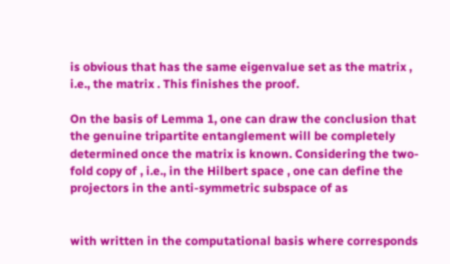is obvious that has the same eigenvalue set as the matrix , i.e., the matrix . This finishes the proof.

On the basis of Lemma 1, one can draw the conclusion that the genuine tripartite entanglement will be completely determined once the matrix is known. Considering the two-fold copy of , i.e., in the Hilbert space , one can define the projectors in the anti-symmetric subspace of as


with written in the computational basis where corresponds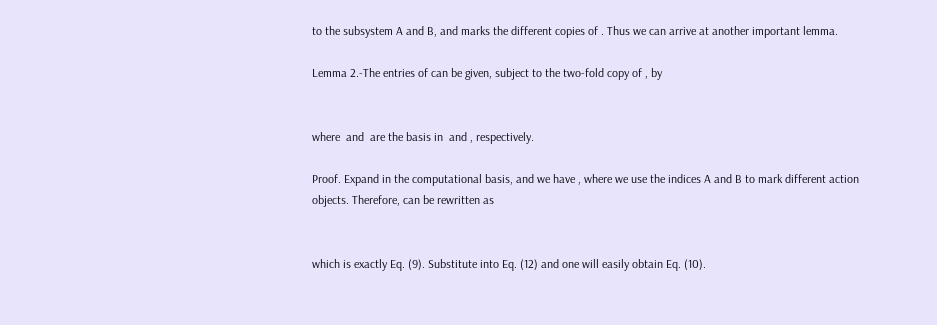to the subsystem A and B, and marks the different copies of . Thus we can arrive at another important lemma.

Lemma 2.-The entries of can be given, subject to the two-fold copy of , by


where  and  are the basis in  and , respectively.

Proof. Expand in the computational basis, and we have , where we use the indices A and B to mark different action objects. Therefore, can be rewritten as


which is exactly Eq. (9). Substitute into Eq. (12) and one will easily obtain Eq. (10).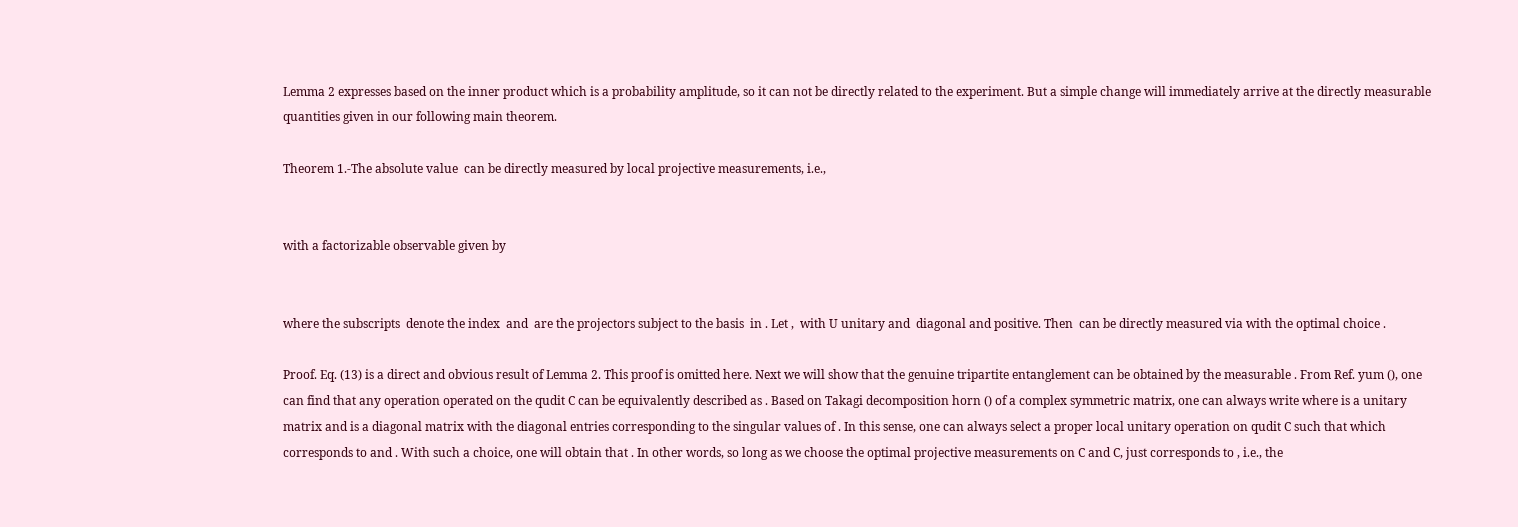Lemma 2 expresses based on the inner product which is a probability amplitude, so it can not be directly related to the experiment. But a simple change will immediately arrive at the directly measurable quantities given in our following main theorem.

Theorem 1.-The absolute value  can be directly measured by local projective measurements, i.e.,


with a factorizable observable given by


where the subscripts  denote the index  and  are the projectors subject to the basis  in . Let ,  with U unitary and  diagonal and positive. Then  can be directly measured via with the optimal choice .

Proof. Eq. (13) is a direct and obvious result of Lemma 2. This proof is omitted here. Next we will show that the genuine tripartite entanglement can be obtained by the measurable . From Ref. yum (), one can find that any operation operated on the qudit C can be equivalently described as . Based on Takagi decomposition horn () of a complex symmetric matrix, one can always write where is a unitary matrix and is a diagonal matrix with the diagonal entries corresponding to the singular values of . In this sense, one can always select a proper local unitary operation on qudit C such that which corresponds to and . With such a choice, one will obtain that . In other words, so long as we choose the optimal projective measurements on C and C, just corresponds to , i.e., the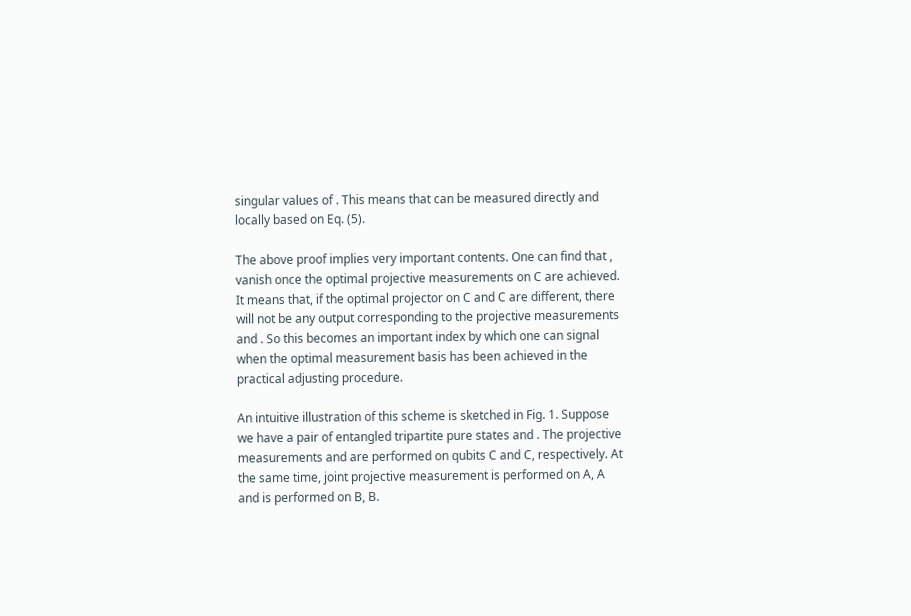singular values of . This means that can be measured directly and locally based on Eq. (5).

The above proof implies very important contents. One can find that , vanish once the optimal projective measurements on C are achieved. It means that, if the optimal projector on C and C are different, there will not be any output corresponding to the projective measurements and . So this becomes an important index by which one can signal when the optimal measurement basis has been achieved in the practical adjusting procedure.

An intuitive illustration of this scheme is sketched in Fig. 1. Suppose we have a pair of entangled tripartite pure states and . The projective measurements and are performed on qubits C and C, respectively. At the same time, joint projective measurement is performed on A, A and is performed on B, B.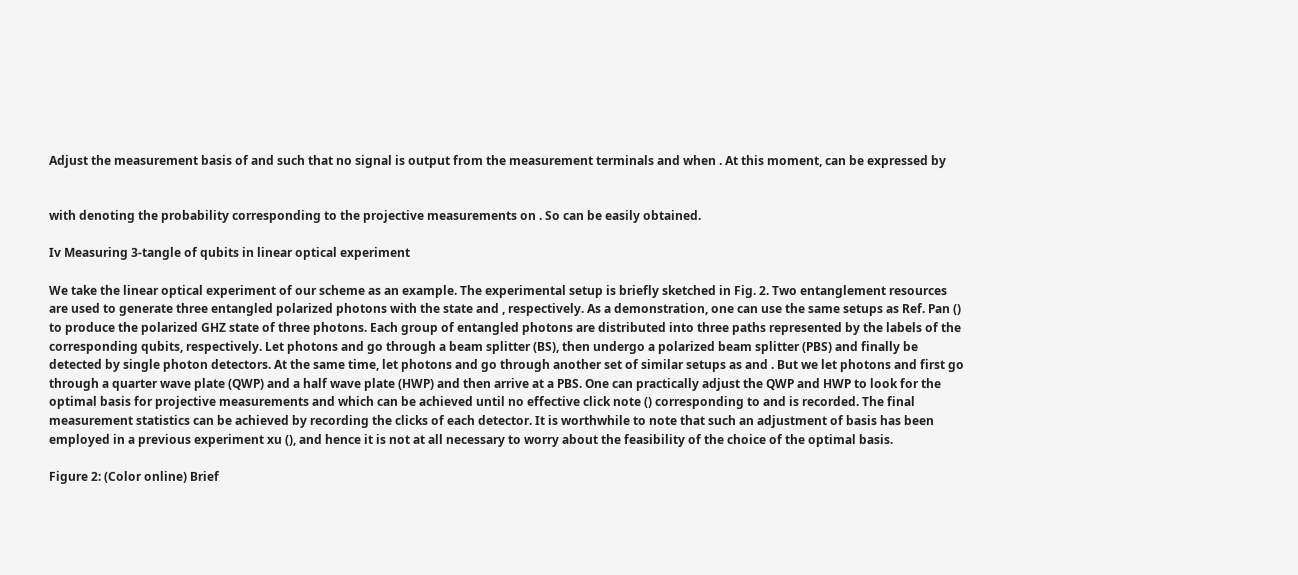Adjust the measurement basis of and such that no signal is output from the measurement terminals and when . At this moment, can be expressed by


with denoting the probability corresponding to the projective measurements on . So can be easily obtained.

Iv Measuring 3-tangle of qubits in linear optical experiment

We take the linear optical experiment of our scheme as an example. The experimental setup is briefly sketched in Fig. 2. Two entanglement resources are used to generate three entangled polarized photons with the state and , respectively. As a demonstration, one can use the same setups as Ref. Pan () to produce the polarized GHZ state of three photons. Each group of entangled photons are distributed into three paths represented by the labels of the corresponding qubits, respectively. Let photons and go through a beam splitter (BS), then undergo a polarized beam splitter (PBS) and finally be detected by single photon detectors. At the same time, let photons and go through another set of similar setups as and . But we let photons and first go through a quarter wave plate (QWP) and a half wave plate (HWP) and then arrive at a PBS. One can practically adjust the QWP and HWP to look for the optimal basis for projective measurements and which can be achieved until no effective click note () corresponding to and is recorded. The final measurement statistics can be achieved by recording the clicks of each detector. It is worthwhile to note that such an adjustment of basis has been employed in a previous experiment xu (), and hence it is not at all necessary to worry about the feasibility of the choice of the optimal basis.

Figure 2: (Color online) Brief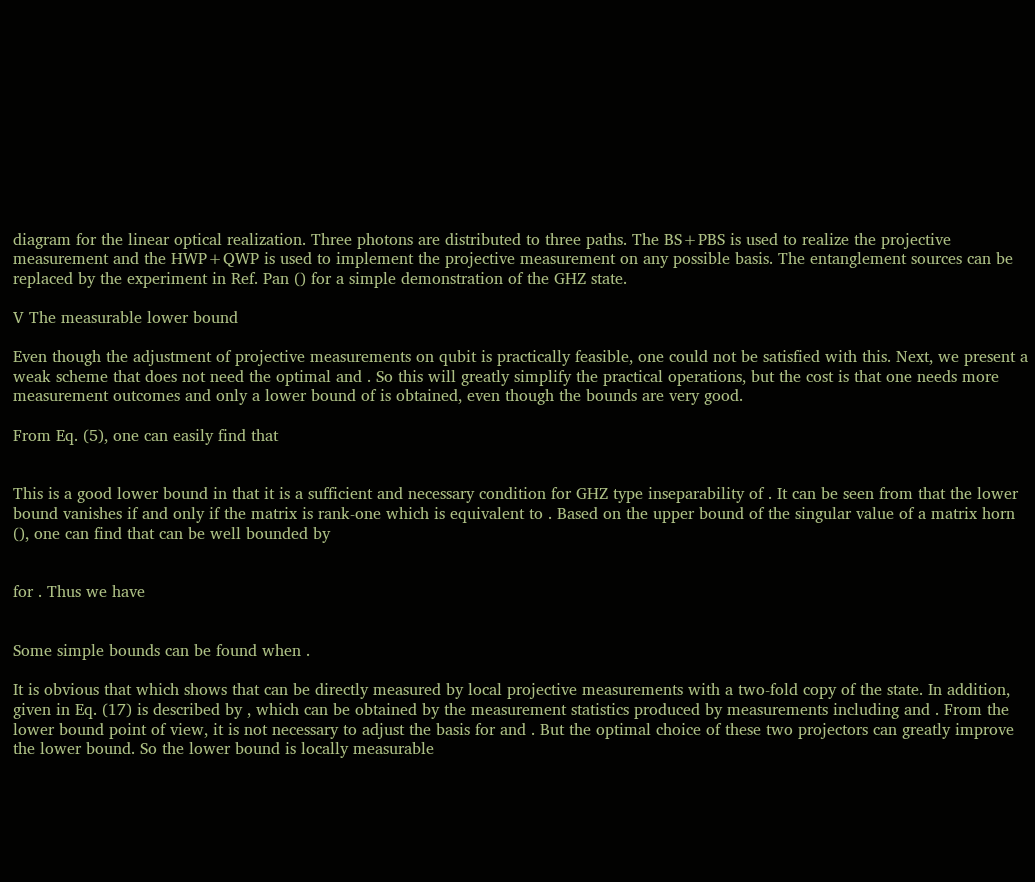diagram for the linear optical realization. Three photons are distributed to three paths. The BS+PBS is used to realize the projective measurement and the HWP+QWP is used to implement the projective measurement on any possible basis. The entanglement sources can be replaced by the experiment in Ref. Pan () for a simple demonstration of the GHZ state.

V The measurable lower bound

Even though the adjustment of projective measurements on qubit is practically feasible, one could not be satisfied with this. Next, we present a weak scheme that does not need the optimal and . So this will greatly simplify the practical operations, but the cost is that one needs more measurement outcomes and only a lower bound of is obtained, even though the bounds are very good.

From Eq. (5), one can easily find that


This is a good lower bound in that it is a sufficient and necessary condition for GHZ type inseparability of . It can be seen from that the lower bound vanishes if and only if the matrix is rank-one which is equivalent to . Based on the upper bound of the singular value of a matrix horn (), one can find that can be well bounded by


for . Thus we have


Some simple bounds can be found when .

It is obvious that which shows that can be directly measured by local projective measurements with a two-fold copy of the state. In addition, given in Eq. (17) is described by , which can be obtained by the measurement statistics produced by measurements including and . From the lower bound point of view, it is not necessary to adjust the basis for and . But the optimal choice of these two projectors can greatly improve the lower bound. So the lower bound is locally measurable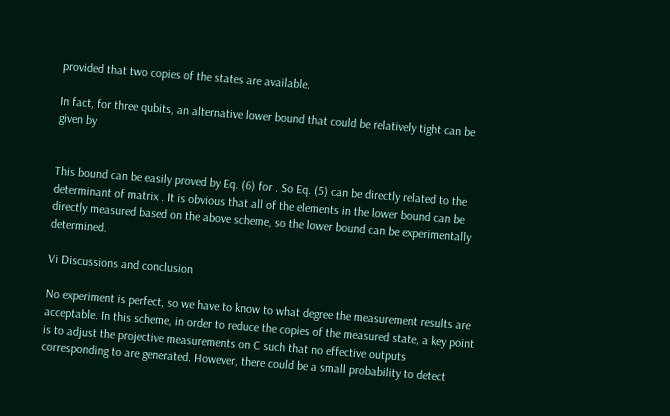provided that two copies of the states are available.

In fact, for three qubits, an alternative lower bound that could be relatively tight can be given by


This bound can be easily proved by Eq. (6) for . So Eq. (5) can be directly related to the determinant of matrix . It is obvious that all of the elements in the lower bound can be directly measured based on the above scheme, so the lower bound can be experimentally determined.

Vi Discussions and conclusion

No experiment is perfect, so we have to know to what degree the measurement results are acceptable. In this scheme, in order to reduce the copies of the measured state, a key point is to adjust the projective measurements on C such that no effective outputs corresponding to are generated. However, there could be a small probability to detect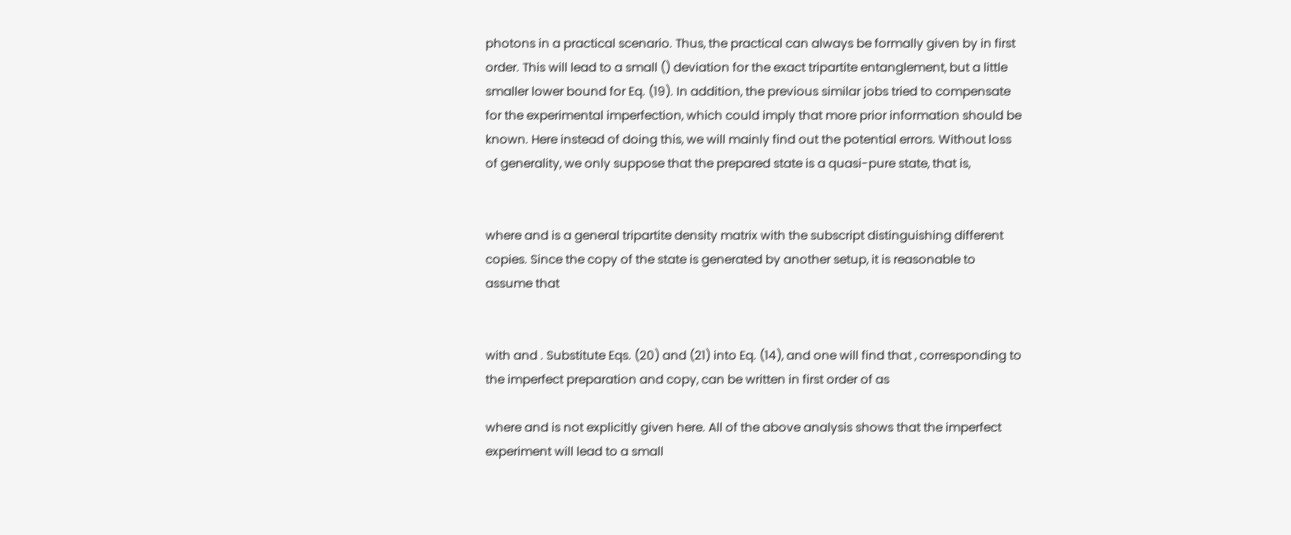photons in a practical scenario. Thus, the practical can always be formally given by in first order. This will lead to a small () deviation for the exact tripartite entanglement, but a little smaller lower bound for Eq. (19). In addition, the previous similar jobs tried to compensate for the experimental imperfection, which could imply that more prior information should be known. Here instead of doing this, we will mainly find out the potential errors. Without loss of generality, we only suppose that the prepared state is a quasi-pure state, that is,


where and is a general tripartite density matrix with the subscript distinguishing different copies. Since the copy of the state is generated by another setup, it is reasonable to assume that


with and . Substitute Eqs. (20) and (21) into Eq. (14), and one will find that , corresponding to the imperfect preparation and copy, can be written in first order of as

where and is not explicitly given here. All of the above analysis shows that the imperfect experiment will lead to a small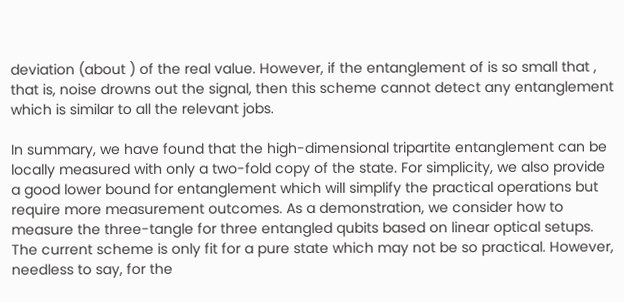deviation (about ) of the real value. However, if the entanglement of is so small that , that is, noise drowns out the signal, then this scheme cannot detect any entanglement which is similar to all the relevant jobs.

In summary, we have found that the high-dimensional tripartite entanglement can be locally measured with only a two-fold copy of the state. For simplicity, we also provide a good lower bound for entanglement which will simplify the practical operations but require more measurement outcomes. As a demonstration, we consider how to measure the three-tangle for three entangled qubits based on linear optical setups. The current scheme is only fit for a pure state which may not be so practical. However, needless to say, for the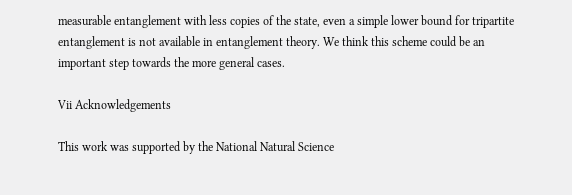measurable entanglement with less copies of the state, even a simple lower bound for tripartite entanglement is not available in entanglement theory. We think this scheme could be an important step towards the more general cases.

Vii Acknowledgements

This work was supported by the National Natural Science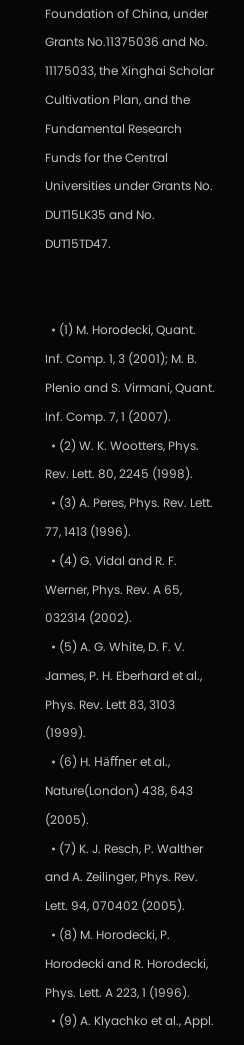Foundation of China, under Grants No.11375036 and No. 11175033, the Xinghai Scholar Cultivation Plan, and the Fundamental Research Funds for the Central Universities under Grants No. DUT15LK35 and No. DUT15TD47.


  • (1) M. Horodecki, Quant. Inf. Comp. 1, 3 (2001); M. B. Plenio and S. Virmani, Quant. Inf. Comp. 7, 1 (2007).
  • (2) W. K. Wootters, Phys. Rev. Lett. 80, 2245 (1998).
  • (3) A. Peres, Phys. Rev. Lett. 77, 1413 (1996).
  • (4) G. Vidal and R. F. Werner, Phys. Rev. A 65, 032314 (2002).
  • (5) A. G. White, D. F. V. James, P. H. Eberhard et al., Phys. Rev. Lett 83, 3103 (1999).
  • (6) H. Häffner et al., Nature(London) 438, 643 (2005).
  • (7) K. J. Resch, P. Walther and A. Zeilinger, Phys. Rev. Lett. 94, 070402 (2005).
  • (8) M. Horodecki, P. Horodecki and R. Horodecki, Phys. Lett. A 223, 1 (1996).
  • (9) A. Klyachko et al., Appl.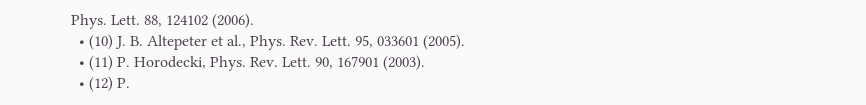Phys. Lett. 88, 124102 (2006).
  • (10) J. B. Altepeter et al., Phys. Rev. Lett. 95, 033601 (2005).
  • (11) P. Horodecki, Phys. Rev. Lett. 90, 167901 (2003).
  • (12) P.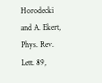Horodecki and A. Ekert, Phys. Rev. Lett. 89,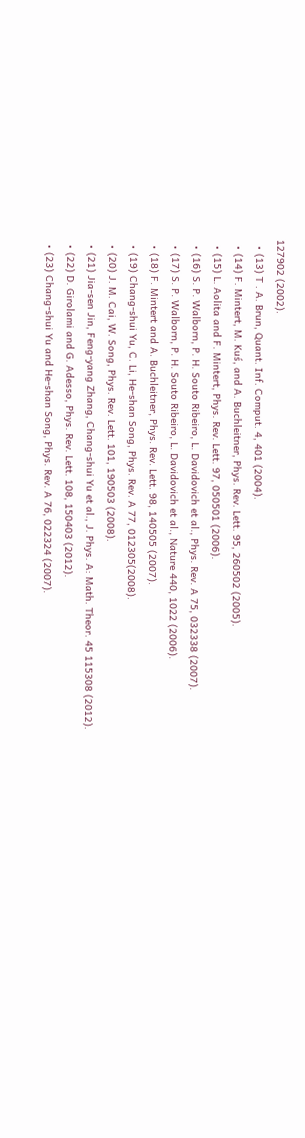127902 (2002).
  • (13) T . A. Brun, Quant. Inf. Comput. 4, 401 (2004).
  • (14) F. Mintert, M. Kuś, and A. Buchleitner, Phys. Rev. Lett. 95, 260502 (2005).
  • (15) L. Aolita and F. Mintert, Phys. Rev. Lett. 97, 050501 (2006).
  • (16) S. P. Walborn, P. H. Souto Ribeiro, L. Davidovich et al., Phys. Rev. A 75, 032338 (2007).
  • (17) S. P. Walborn, P. H. Souto Ribeiro, L. Davidovich et al., Nature 440, 1022 (2006).
  • (18) F. Mintert and A. Buchleitner, Phys. Rev. Lett. 98, 140505 (2007).
  • (19) Chang-shui Yu, C. Li, He-shan Song, Phys. Rev. A 77, 012305(2008).
  • (20) J. M. Cai, W. Song, Phys. Rev. Lett. 101, 190503 (2008).
  • (21) Jia-sen Jin, Feng-yang Zhang, Chang-shui Yu et al., J. Phys. A: Math. Theor. 45 115308 (2012).
  • (22) D. Girolami and G. Adesso, Phys. Rev. Lett. 108, 150403 (2012).
  • (23) Chang-shui Yu and He-shan Song, Phys. Rev. A 76, 022324 (2007).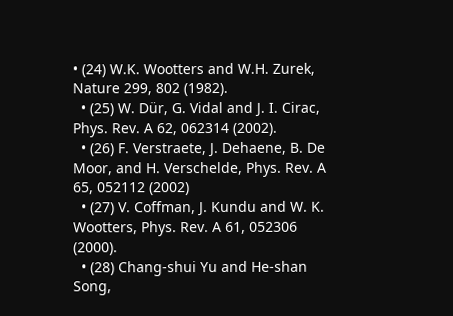• (24) W.K. Wootters and W.H. Zurek, Nature 299, 802 (1982).
  • (25) W. Dür, G. Vidal and J. I. Cirac, Phys. Rev. A 62, 062314 (2002).
  • (26) F. Verstraete, J. Dehaene, B. De Moor, and H. Verschelde, Phys. Rev. A 65, 052112 (2002)
  • (27) V. Coffman, J. Kundu and W. K. Wootters, Phys. Rev. A 61, 052306 (2000).
  • (28) Chang-shui Yu and He-shan Song,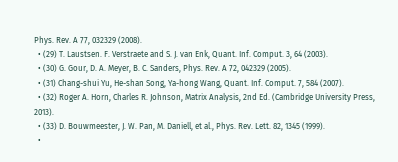Phys. Rev. A 77, 032329 (2008).
  • (29) T. Laustsen. F. Verstraete and S. J. van Enk, Quant. Inf. Comput. 3, 64 (2003).
  • (30) G. Gour, D. A. Meyer, B. C. Sanders, Phys. Rev. A 72, 042329 (2005).
  • (31) Chang-shui Yu, He-shan Song, Ya-hong Wang, Quant. Inf. Comput. 7, 584 (2007).
  • (32) Roger A. Horn, Charles R. Johnson, Matrix Analysis, 2nd Ed. (Cambridge University Press, 2013).
  • (33) D. Bouwmeester, J. W. Pan, M. Daniell, et al., Phys. Rev. Lett. 82, 1345 (1999).
  •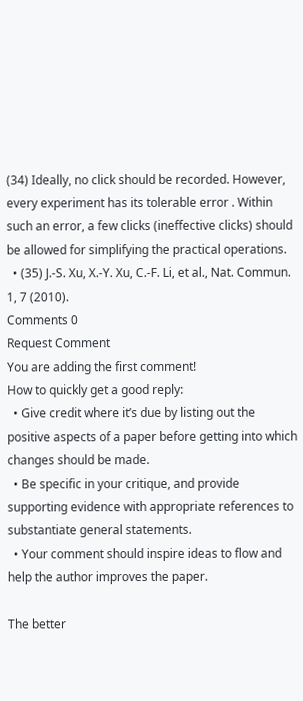(34) Ideally, no click should be recorded. However, every experiment has its tolerable error . Within such an error, a few clicks (ineffective clicks) should be allowed for simplifying the practical operations.
  • (35) J.-S. Xu, X.-Y. Xu, C.-F. Li, et al., Nat. Commun. 1, 7 (2010).
Comments 0
Request Comment
You are adding the first comment!
How to quickly get a good reply:
  • Give credit where it’s due by listing out the positive aspects of a paper before getting into which changes should be made.
  • Be specific in your critique, and provide supporting evidence with appropriate references to substantiate general statements.
  • Your comment should inspire ideas to flow and help the author improves the paper.

The better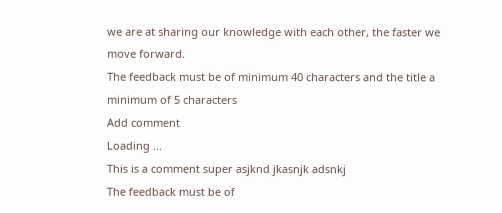we are at sharing our knowledge with each other, the faster we move forward.
The feedback must be of minimum 40 characters and the title a minimum of 5 characters
Add comment
Loading ...
This is a comment super asjknd jkasnjk adsnkj
The feedback must be of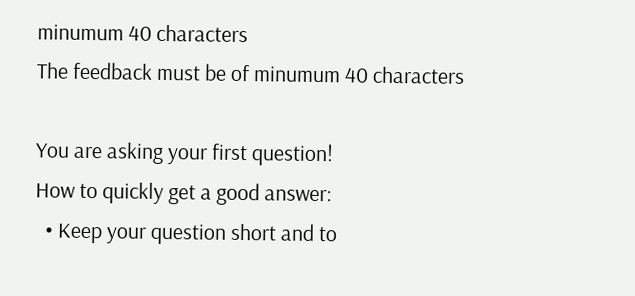minumum 40 characters
The feedback must be of minumum 40 characters

You are asking your first question!
How to quickly get a good answer:
  • Keep your question short and to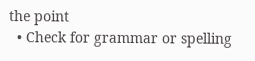the point
  • Check for grammar or spelling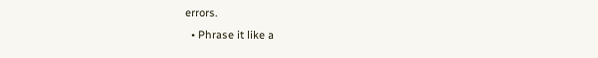errors.
  • Phrase it like a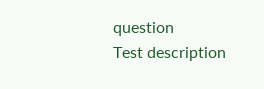question
Test description